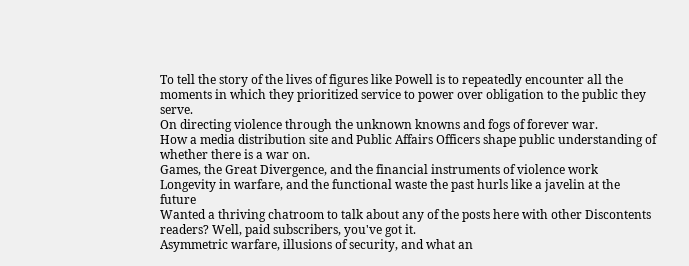To tell the story of the lives of figures like Powell is to repeatedly encounter all the moments in which they prioritized service to power over obligation to the public they serve.
On directing violence through the unknown knowns and fogs of forever war.
How a media distribution site and Public Affairs Officers shape public understanding of whether there is a war on.
Games, the Great Divergence, and the financial instruments of violence work
Longevity in warfare, and the functional waste the past hurls like a javelin at the future
Wanted a thriving chatroom to talk about any of the posts here with other Discontents readers? Well, paid subscribers, you've got it.
Asymmetric warfare, illusions of security, and what an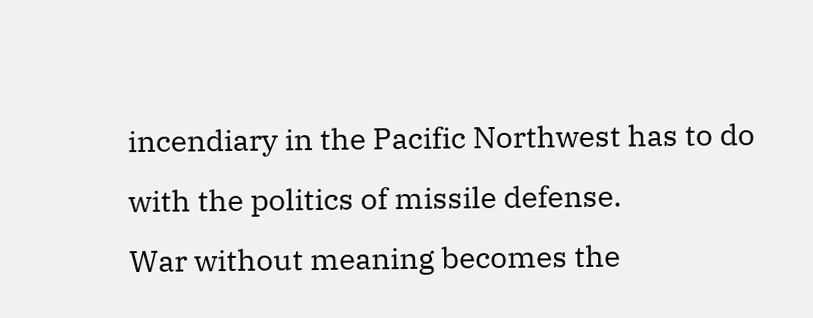incendiary in the Pacific Northwest has to do with the politics of missile defense.
War without meaning becomes the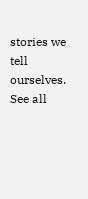stories we tell ourselves.
See all